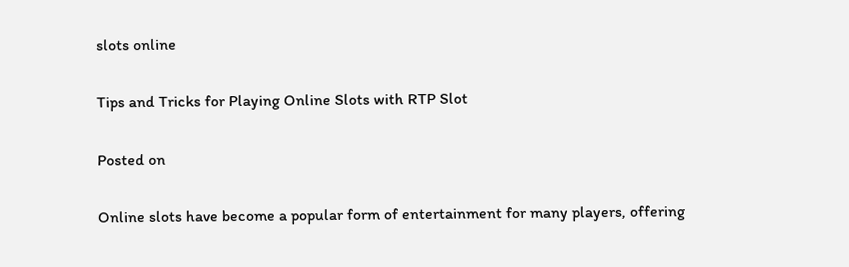slots online

Tips and Tricks for Playing Online Slots with RTP Slot

Posted on

Online slots have become a popular form of entertainment for many players, offering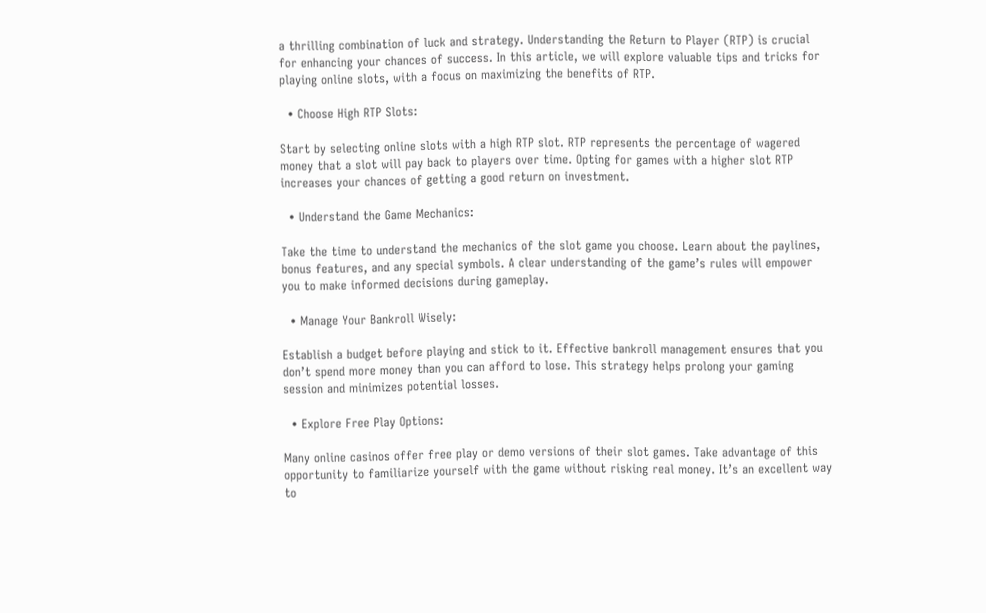a thrilling combination of luck and strategy. Understanding the Return to Player (RTP) is crucial for enhancing your chances of success. In this article, we will explore valuable tips and tricks for playing online slots, with a focus on maximizing the benefits of RTP.

  • Choose High RTP Slots:

Start by selecting online slots with a high RTP slot. RTP represents the percentage of wagered money that a slot will pay back to players over time. Opting for games with a higher slot RTP increases your chances of getting a good return on investment.

  • Understand the Game Mechanics:

Take the time to understand the mechanics of the slot game you choose. Learn about the paylines, bonus features, and any special symbols. A clear understanding of the game’s rules will empower you to make informed decisions during gameplay.

  • Manage Your Bankroll Wisely:

Establish a budget before playing and stick to it. Effective bankroll management ensures that you don’t spend more money than you can afford to lose. This strategy helps prolong your gaming session and minimizes potential losses.

  • Explore Free Play Options:

Many online casinos offer free play or demo versions of their slot games. Take advantage of this opportunity to familiarize yourself with the game without risking real money. It’s an excellent way to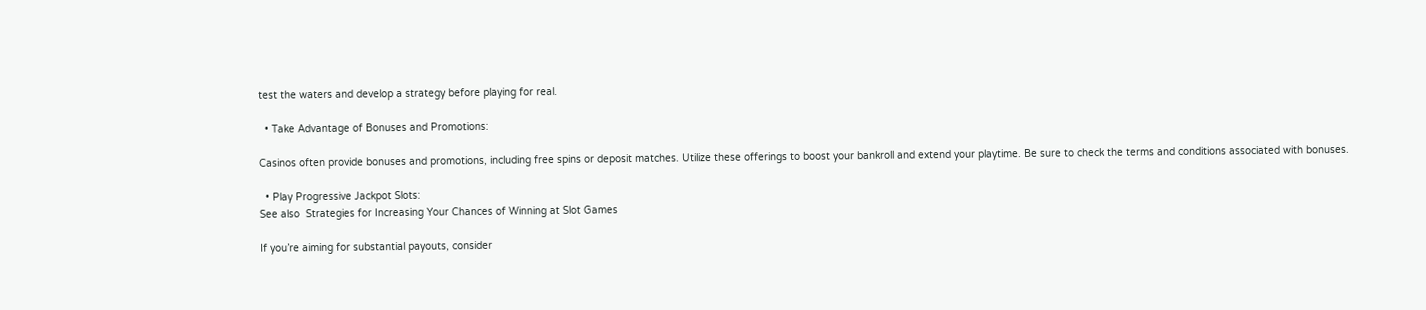test the waters and develop a strategy before playing for real.

  • Take Advantage of Bonuses and Promotions:

Casinos often provide bonuses and promotions, including free spins or deposit matches. Utilize these offerings to boost your bankroll and extend your playtime. Be sure to check the terms and conditions associated with bonuses.

  • Play Progressive Jackpot Slots:
See also  Strategies for Increasing Your Chances of Winning at Slot Games

If you’re aiming for substantial payouts, consider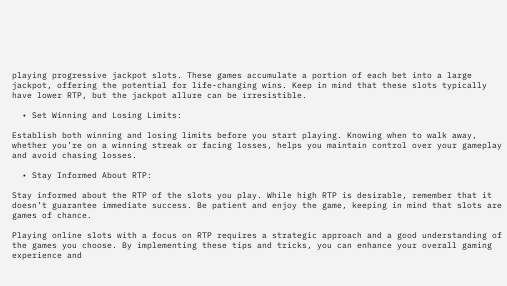playing progressive jackpot slots. These games accumulate a portion of each bet into a large jackpot, offering the potential for life-changing wins. Keep in mind that these slots typically have lower RTP, but the jackpot allure can be irresistible.

  • Set Winning and Losing Limits:

Establish both winning and losing limits before you start playing. Knowing when to walk away, whether you’re on a winning streak or facing losses, helps you maintain control over your gameplay and avoid chasing losses.

  • Stay Informed About RTP:

Stay informed about the RTP of the slots you play. While high RTP is desirable, remember that it doesn’t guarantee immediate success. Be patient and enjoy the game, keeping in mind that slots are games of chance.

Playing online slots with a focus on RTP requires a strategic approach and a good understanding of the games you choose. By implementing these tips and tricks, you can enhance your overall gaming experience and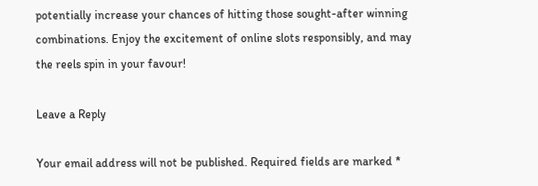potentially increase your chances of hitting those sought-after winning combinations. Enjoy the excitement of online slots responsibly, and may the reels spin in your favour!

Leave a Reply

Your email address will not be published. Required fields are marked *